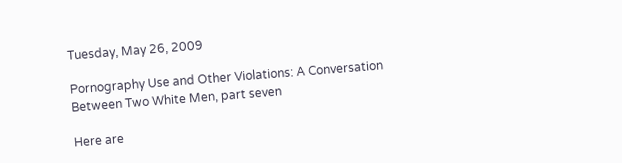Tuesday, May 26, 2009

Pornography Use and Other Violations: A Conversation Between Two White Men, part seven

Here are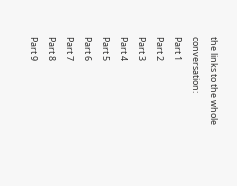the links to the whole conversation:
Part 1
Part 2
Part 3
Part 4
Part 5
Part 6
Part 7
Part 8
Part 9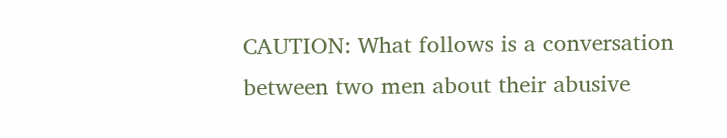CAUTION: What follows is a conversation between two men about their abusive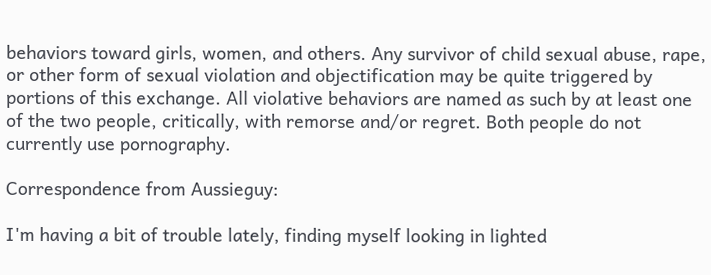behaviors toward girls, women, and others. Any survivor of child sexual abuse, rape, or other form of sexual violation and objectification may be quite triggered by portions of this exchange. All violative behaviors are named as such by at least one of the two people, critically, with remorse and/or regret. Both people do not currently use pornography.

Correspondence from Aussieguy:

I'm having a bit of trouble lately, finding myself looking in lighted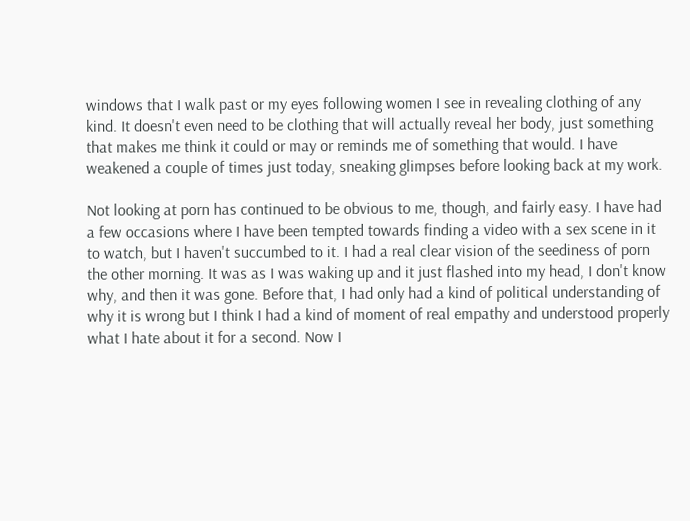windows that I walk past or my eyes following women I see in revealing clothing of any kind. It doesn't even need to be clothing that will actually reveal her body, just something that makes me think it could or may or reminds me of something that would. I have weakened a couple of times just today, sneaking glimpses before looking back at my work.

Not looking at porn has continued to be obvious to me, though, and fairly easy. I have had a few occasions where I have been tempted towards finding a video with a sex scene in it to watch, but I haven't succumbed to it. I had a real clear vision of the seediness of porn the other morning. It was as I was waking up and it just flashed into my head, I don't know why, and then it was gone. Before that, I had only had a kind of political understanding of why it is wrong but I think I had a kind of moment of real empathy and understood properly what I hate about it for a second. Now I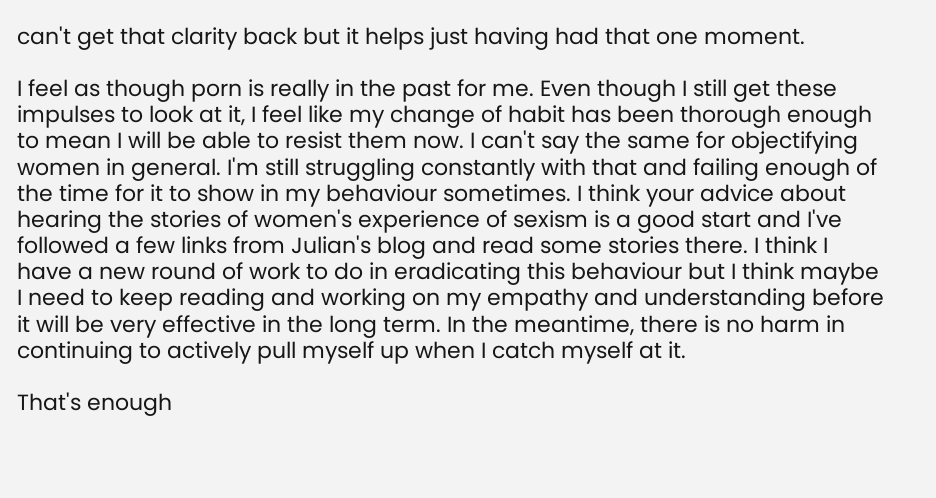can't get that clarity back but it helps just having had that one moment.

I feel as though porn is really in the past for me. Even though I still get these impulses to look at it, I feel like my change of habit has been thorough enough to mean I will be able to resist them now. I can't say the same for objectifying women in general. I'm still struggling constantly with that and failing enough of the time for it to show in my behaviour sometimes. I think your advice about hearing the stories of women's experience of sexism is a good start and I've followed a few links from Julian's blog and read some stories there. I think I have a new round of work to do in eradicating this behaviour but I think maybe I need to keep reading and working on my empathy and understanding before it will be very effective in the long term. In the meantime, there is no harm in continuing to actively pull myself up when I catch myself at it.

That's enough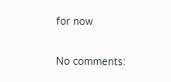for now

No comments: